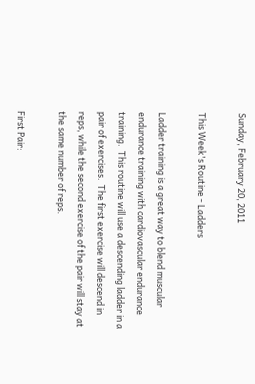Sunday, February 20, 2011

This Week's Routine - Ladders

Ladder training is a great way to blend muscular endurance training with cardiovascular endurance training.  This routine will use a descending ladder in a pair of exercises.  The first exercise will descend in reps, while the second exercise of the pair will stay at the same number of reps.

First Pair: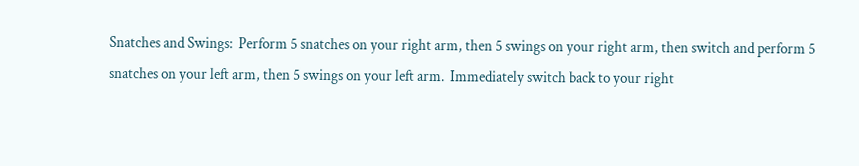Snatches and Swings:  Perform 5 snatches on your right arm, then 5 swings on your right arm, then switch and perform 5 snatches on your left arm, then 5 swings on your left arm.  Immediately switch back to your right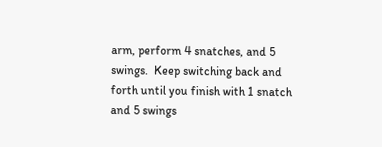arm, perform 4 snatches, and 5 swings.  Keep switching back and forth until you finish with 1 snatch and 5 swings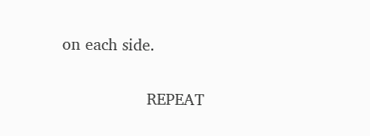on each side.

                 REPEAT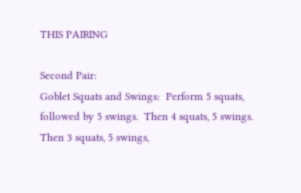THIS PAIRING

Second Pair:
Goblet Squats and Swings:  Perform 5 squats, followed by 5 swings.  Then 4 squats, 5 swings.  Then 3 squats, 5 swings,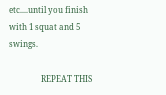etc....until you finish with 1 squat and 5 swings.

                REPEAT THIS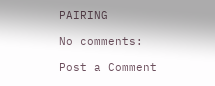PAIRING

No comments:

Post a Comment